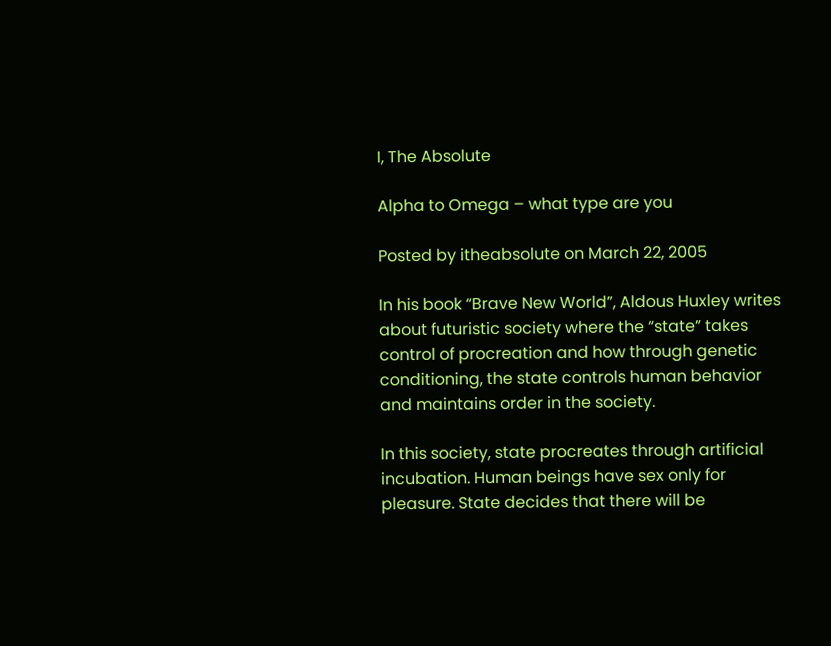I, The Absolute

Alpha to Omega – what type are you

Posted by itheabsolute on March 22, 2005

In his book “Brave New World”, Aldous Huxley writes about futuristic society where the “state” takes control of procreation and how through genetic conditioning, the state controls human behavior and maintains order in the society.

In this society, state procreates through artificial incubation. Human beings have sex only for pleasure. State decides that there will be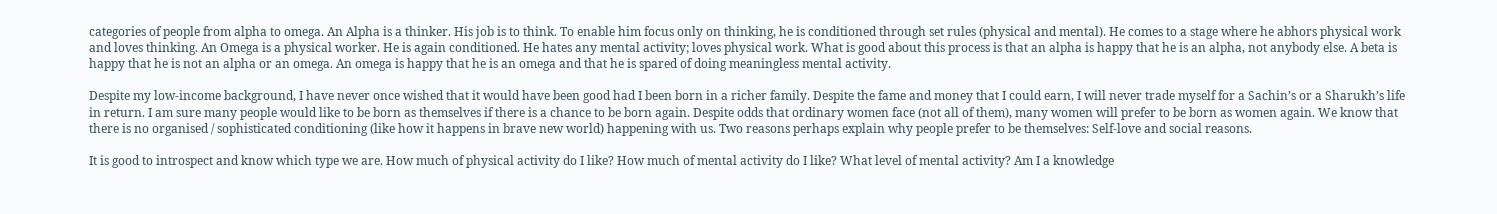categories of people from alpha to omega. An Alpha is a thinker. His job is to think. To enable him focus only on thinking, he is conditioned through set rules (physical and mental). He comes to a stage where he abhors physical work and loves thinking. An Omega is a physical worker. He is again conditioned. He hates any mental activity; loves physical work. What is good about this process is that an alpha is happy that he is an alpha, not anybody else. A beta is happy that he is not an alpha or an omega. An omega is happy that he is an omega and that he is spared of doing meaningless mental activity.

Despite my low-income background, I have never once wished that it would have been good had I been born in a richer family. Despite the fame and money that I could earn, I will never trade myself for a Sachin’s or a Sharukh’s life in return. I am sure many people would like to be born as themselves if there is a chance to be born again. Despite odds that ordinary women face (not all of them), many women will prefer to be born as women again. We know that there is no organised / sophisticated conditioning (like how it happens in brave new world) happening with us. Two reasons perhaps explain why people prefer to be themselves: Self-love and social reasons.

It is good to introspect and know which type we are. How much of physical activity do I like? How much of mental activity do I like? What level of mental activity? Am I a knowledge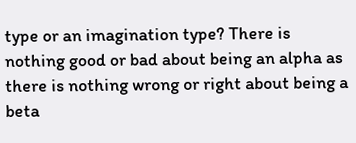type or an imagination type? There is nothing good or bad about being an alpha as there is nothing wrong or right about being a beta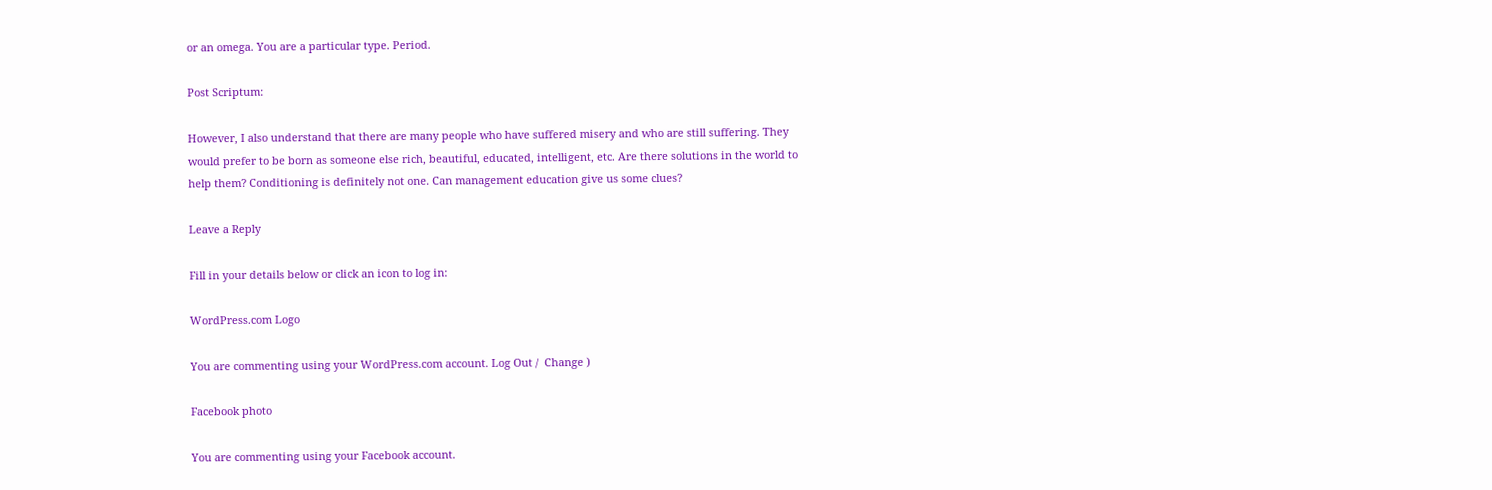or an omega. You are a particular type. Period.

Post Scriptum:

However, I also understand that there are many people who have suffered misery and who are still suffering. They would prefer to be born as someone else rich, beautiful, educated, intelligent, etc. Are there solutions in the world to help them? Conditioning is definitely not one. Can management education give us some clues?

Leave a Reply

Fill in your details below or click an icon to log in:

WordPress.com Logo

You are commenting using your WordPress.com account. Log Out /  Change )

Facebook photo

You are commenting using your Facebook account.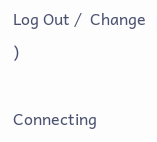Log Out /  Change )

Connecting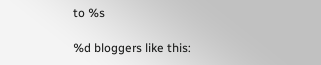to %s

%d bloggers like this: